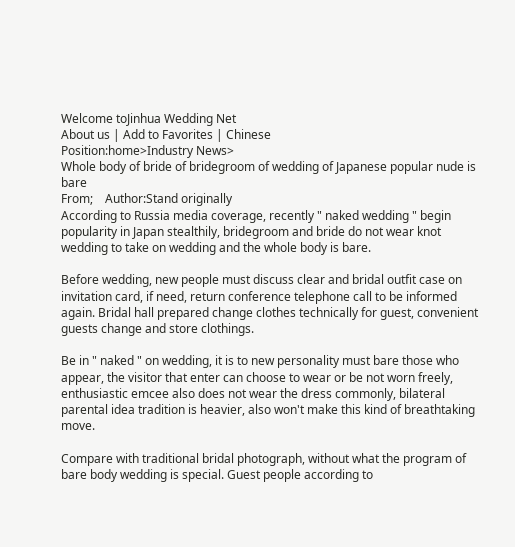Welcome toJinhua Wedding Net
About us | Add to Favorites | Chinese
Position:home>Industry News>
Whole body of bride of bridegroom of wedding of Japanese popular nude is bare
From;    Author:Stand originally
According to Russia media coverage, recently " naked wedding " begin popularity in Japan stealthily, bridegroom and bride do not wear knot wedding to take on wedding and the whole body is bare.

Before wedding, new people must discuss clear and bridal outfit case on invitation card, if need, return conference telephone call to be informed again. Bridal hall prepared change clothes technically for guest, convenient guests change and store clothings.

Be in " naked " on wedding, it is to new personality must bare those who appear, the visitor that enter can choose to wear or be not worn freely, enthusiastic emcee also does not wear the dress commonly, bilateral parental idea tradition is heavier, also won't make this kind of breathtaking move.

Compare with traditional bridal photograph, without what the program of bare body wedding is special. Guest people according to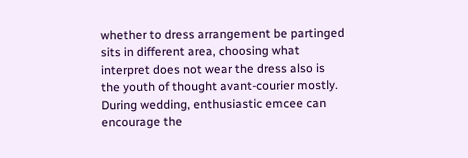whether to dress arrangement be partinged sits in different area, choosing what interpret does not wear the dress also is the youth of thought avant-courier mostly. During wedding, enthusiastic emcee can encourage the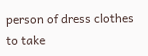person of dress clothes to take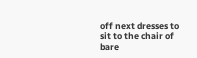off next dresses to sit to the chair of bare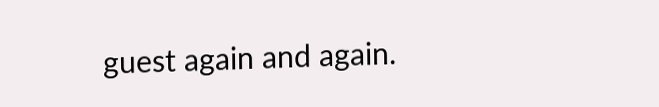guest again and again.